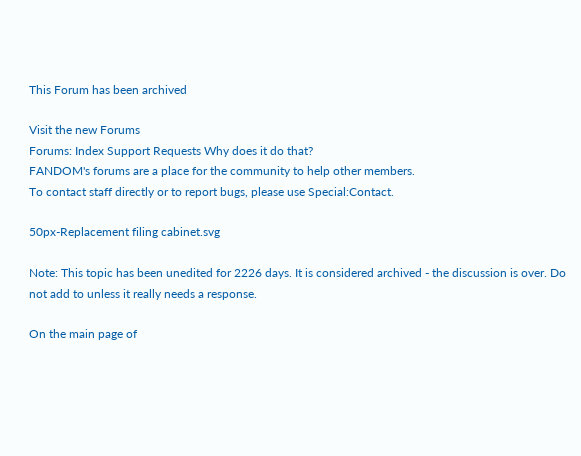This Forum has been archived

Visit the new Forums
Forums: Index Support Requests Why does it do that?
FANDOM's forums are a place for the community to help other members.
To contact staff directly or to report bugs, please use Special:Contact.

50px-Replacement filing cabinet.svg

Note: This topic has been unedited for 2226 days. It is considered archived - the discussion is over. Do not add to unless it really needs a response.

On the main page of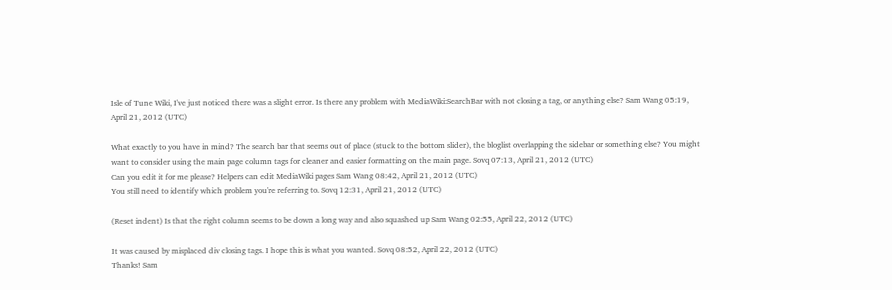Isle of Tune Wiki, I've just noticed there was a slight error. Is there any problem with MediaWiki:SearchBar with not closing a tag, or anything else? Sam Wang 05:19, April 21, 2012 (UTC)

What exactly to you have in mind? The search bar that seems out of place (stuck to the bottom slider), the bloglist overlapping the sidebar or something else? You might want to consider using the main page column tags for cleaner and easier formatting on the main page. Sovq 07:13, April 21, 2012 (UTC)
Can you edit it for me please? Helpers can edit MediaWiki pages Sam Wang 08:42, April 21, 2012 (UTC)
You still need to identify which problem you're referring to. Sovq 12:31, April 21, 2012 (UTC)

(Reset indent) Is that the right column seems to be down a long way and also squashed up Sam Wang 02:55, April 22, 2012 (UTC)

It was caused by misplaced div closing tags. I hope this is what you wanted. Sovq 08:52, April 22, 2012 (UTC)
Thanks! Sam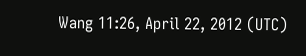Wang 11:26, April 22, 2012 (UTC)